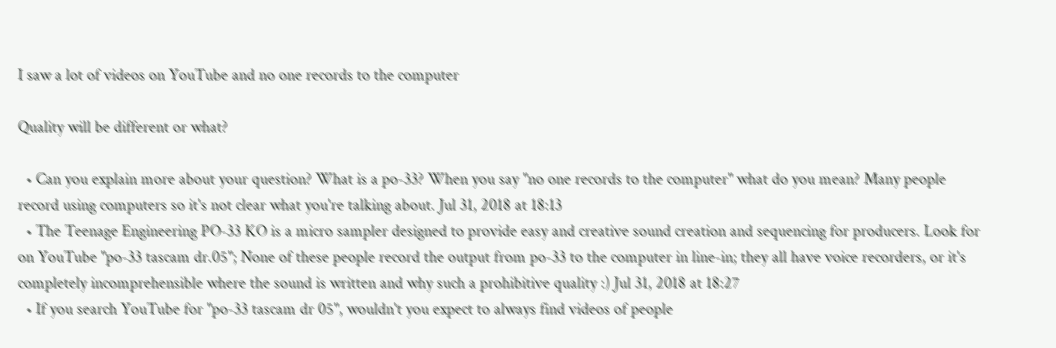I saw a lot of videos on YouTube and no one records to the computer

Quality will be different or what?

  • Can you explain more about your question? What is a po-33? When you say "no one records to the computer" what do you mean? Many people record using computers so it's not clear what you're talking about. Jul 31, 2018 at 18:13
  • The Teenage Engineering PO-33 KO is a micro sampler designed to provide easy and creative sound creation and sequencing for producers. Look for on YouTube "po-33 tascam dr.05"; None of these people record the output from po-33 to the computer in line-in; they all have voice recorders, or it's completely incomprehensible where the sound is written and why such a prohibitive quality :) Jul 31, 2018 at 18:27
  • If you search YouTube for "po-33 tascam dr 05", wouldn't you expect to always find videos of people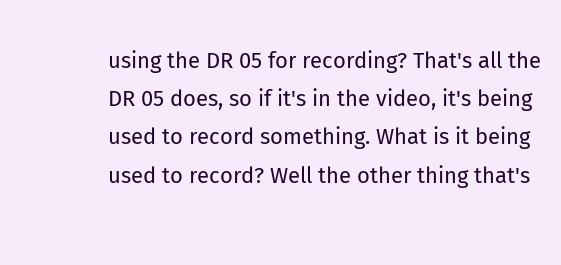using the DR 05 for recording? That's all the DR 05 does, so if it's in the video, it's being used to record something. What is it being used to record? Well the other thing that's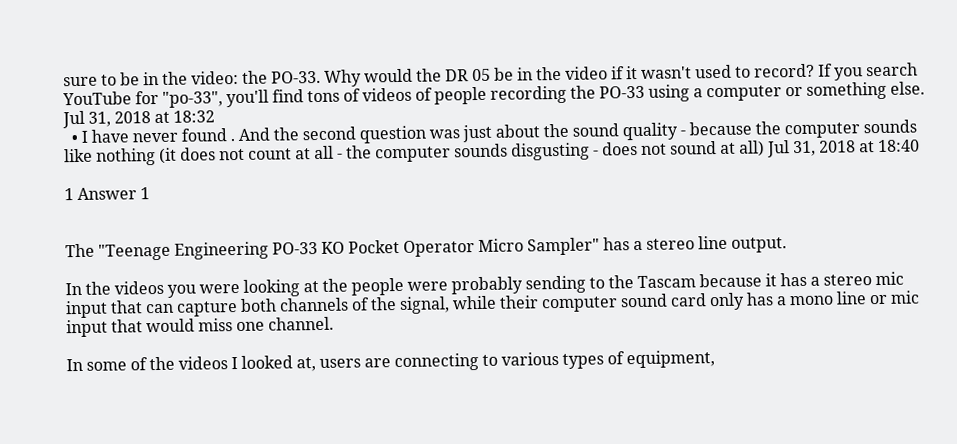sure to be in the video: the PO-33. Why would the DR 05 be in the video if it wasn't used to record? If you search YouTube for "po-33", you'll find tons of videos of people recording the PO-33 using a computer or something else. Jul 31, 2018 at 18:32
  • I have never found . And the second question was just about the sound quality - because the computer sounds like nothing (it does not count at all - the computer sounds disgusting - does not sound at all) Jul 31, 2018 at 18:40

1 Answer 1


The "Teenage Engineering PO-33 KO Pocket Operator Micro Sampler" has a stereo line output.

In the videos you were looking at the people were probably sending to the Tascam because it has a stereo mic input that can capture both channels of the signal, while their computer sound card only has a mono line or mic input that would miss one channel.

In some of the videos I looked at, users are connecting to various types of equipment,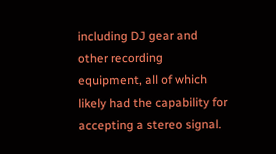including DJ gear and other recording equipment, all of which likely had the capability for accepting a stereo signal.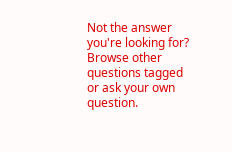Not the answer you're looking for? Browse other questions tagged or ask your own question.